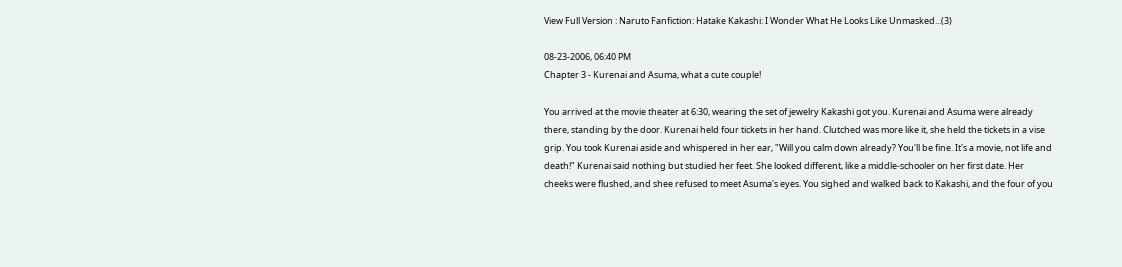View Full Version : Naruto Fanfiction: Hatake Kakashi: I Wonder What He Looks Like Unmasked...(3)

08-23-2006, 06:40 PM
Chapter 3 - Kurenai and Asuma, what a cute couple!

You arrived at the movie theater at 6:30, wearing the set of jewelry Kakashi got you. Kurenai and Asuma were already there, standing by the door. Kurenai held four tickets in her hand. Clutched was more like it, she held the tickets in a vise grip. You took Kurenai aside and whispered in her ear, "Will you calm down already? You'll be fine. It's a movie, not life and death!" Kurenai said nothing but studied her feet. She looked different, like a middle-schooler on her first date. Her cheeks were flushed, and shee refused to meet Asuma's eyes. You sighed and walked back to Kakashi, and the four of you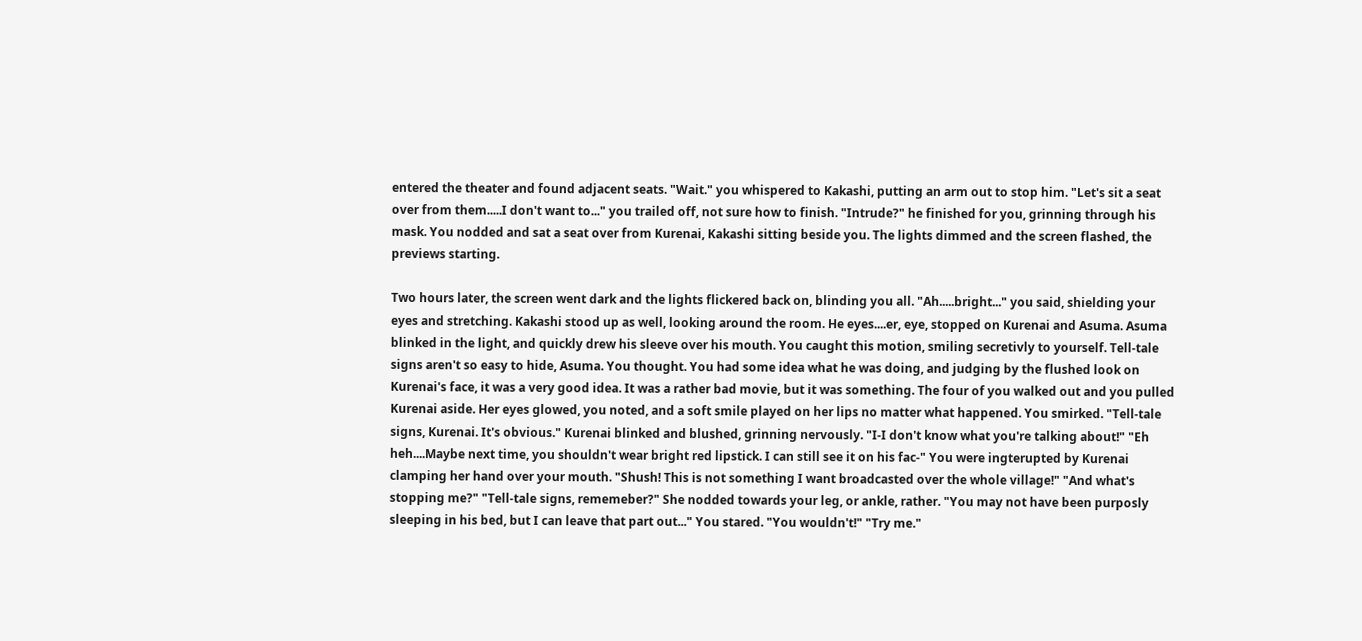entered the theater and found adjacent seats. "Wait." you whispered to Kakashi, putting an arm out to stop him. "Let's sit a seat over from them.....I don't want to..." you trailed off, not sure how to finish. "Intrude?" he finished for you, grinning through his mask. You nodded and sat a seat over from Kurenai, Kakashi sitting beside you. The lights dimmed and the screen flashed, the previews starting.

Two hours later, the screen went dark and the lights flickered back on, blinding you all. "Ah.....bright..." you said, shielding your eyes and stretching. Kakashi stood up as well, looking around the room. He eyes....er, eye, stopped on Kurenai and Asuma. Asuma blinked in the light, and quickly drew his sleeve over his mouth. You caught this motion, smiling secretivly to yourself. Tell-tale signs aren't so easy to hide, Asuma. You thought. You had some idea what he was doing, and judging by the flushed look on Kurenai's face, it was a very good idea. It was a rather bad movie, but it was something. The four of you walked out and you pulled Kurenai aside. Her eyes glowed, you noted, and a soft smile played on her lips no matter what happened. You smirked. "Tell-tale signs, Kurenai. It's obvious." Kurenai blinked and blushed, grinning nervously. "I-I don't know what you're talking about!" "Eh heh....Maybe next time, you shouldn't wear bright red lipstick. I can still see it on his fac-" You were ingterupted by Kurenai clamping her hand over your mouth. "Shush! This is not something I want broadcasted over the whole village!" "And what's stopping me?" "Tell-tale signs, rememeber?" She nodded towards your leg, or ankle, rather. "You may not have been purposly sleeping in his bed, but I can leave that part out..." You stared. "You wouldn't!" "Try me."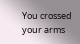You crossed your arms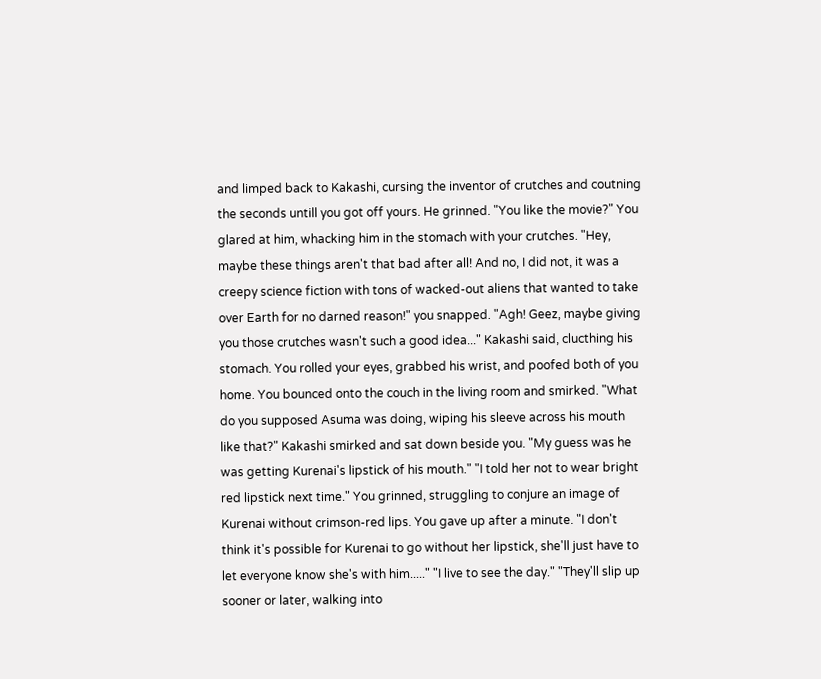and limped back to Kakashi, cursing the inventor of crutches and coutning the seconds untill you got off yours. He grinned. "You like the movie?" You glared at him, whacking him in the stomach with your crutches. "Hey, maybe these things aren't that bad after all! And no, I did not, it was a creepy science fiction with tons of wacked-out aliens that wanted to take over Earth for no darned reason!" you snapped. "Agh! Geez, maybe giving you those crutches wasn't such a good idea..." Kakashi said, clucthing his stomach. You rolled your eyes, grabbed his wrist, and poofed both of you home. You bounced onto the couch in the living room and smirked. "What do you supposed Asuma was doing, wiping his sleeve across his mouth like that?" Kakashi smirked and sat down beside you. "My guess was he was getting Kurenai's lipstick of his mouth." "I told her not to wear bright red lipstick next time." You grinned, struggling to conjure an image of Kurenai without crimson-red lips. You gave up after a minute. "I don't think it's possible for Kurenai to go without her lipstick, she'll just have to let everyone know she's with him....." "I live to see the day." "They'll slip up sooner or later, walking into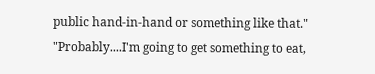public hand-in-hand or something like that." "Probably....I'm going to get something to eat,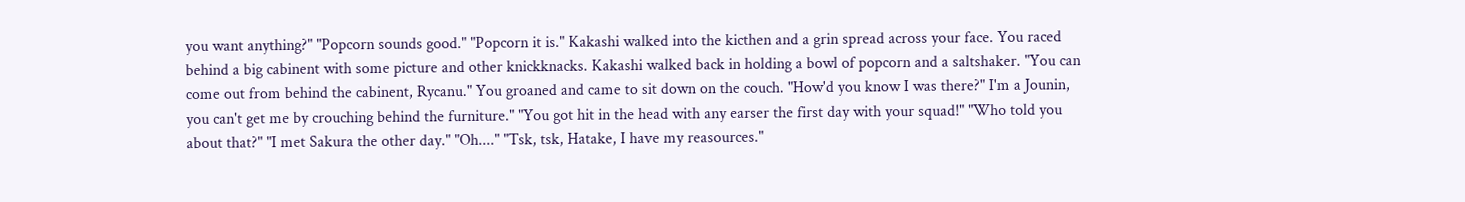you want anything?" "Popcorn sounds good." "Popcorn it is." Kakashi walked into the kicthen and a grin spread across your face. You raced behind a big cabinent with some picture and other knickknacks. Kakashi walked back in holding a bowl of popcorn and a saltshaker. "You can come out from behind the cabinent, Rycanu." You groaned and came to sit down on the couch. "How'd you know I was there?" I'm a Jounin, you can't get me by crouching behind the furniture." "You got hit in the head with any earser the first day with your squad!" "Who told you about that?" "I met Sakura the other day." "Oh...." "Tsk, tsk, Hatake, I have my reasources."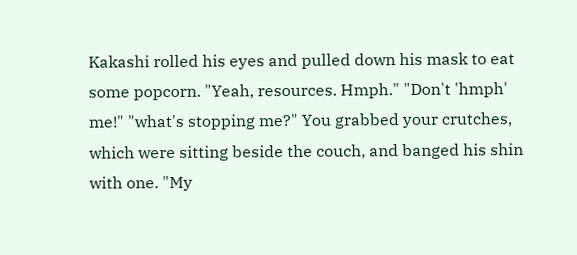Kakashi rolled his eyes and pulled down his mask to eat some popcorn. "Yeah, resources. Hmph." "Don't 'hmph' me!" "what's stopping me?" You grabbed your crutches, which were sitting beside the couch, and banged his shin with one. "My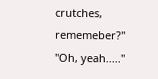crutches, rememeber?" "Oh, yeah....."